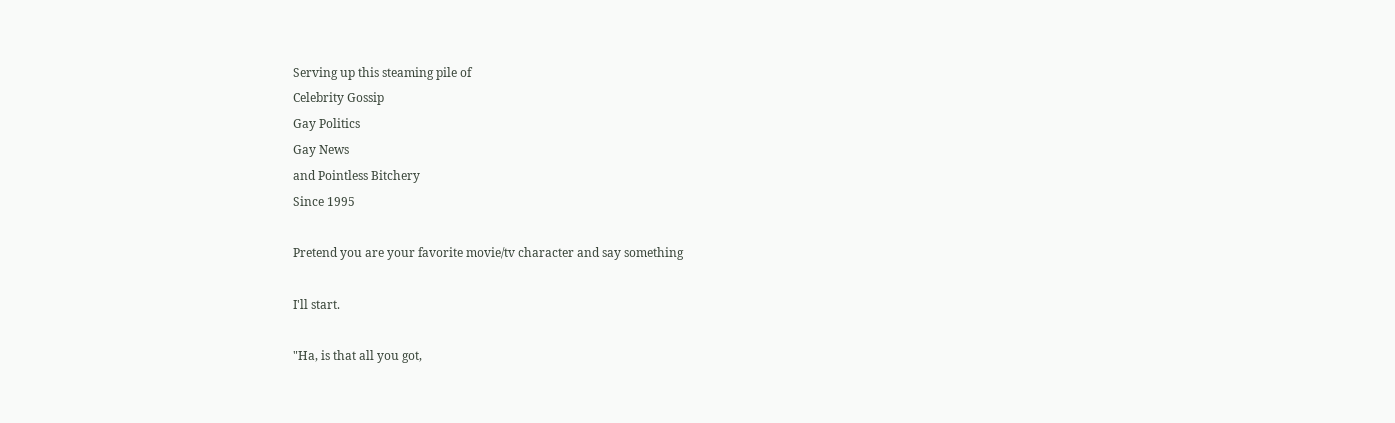Serving up this steaming pile of
Celebrity Gossip
Gay Politics
Gay News
and Pointless Bitchery
Since 1995

Pretend you are your favorite movie/tv character and say something

I'll start.

"Ha, is that all you got,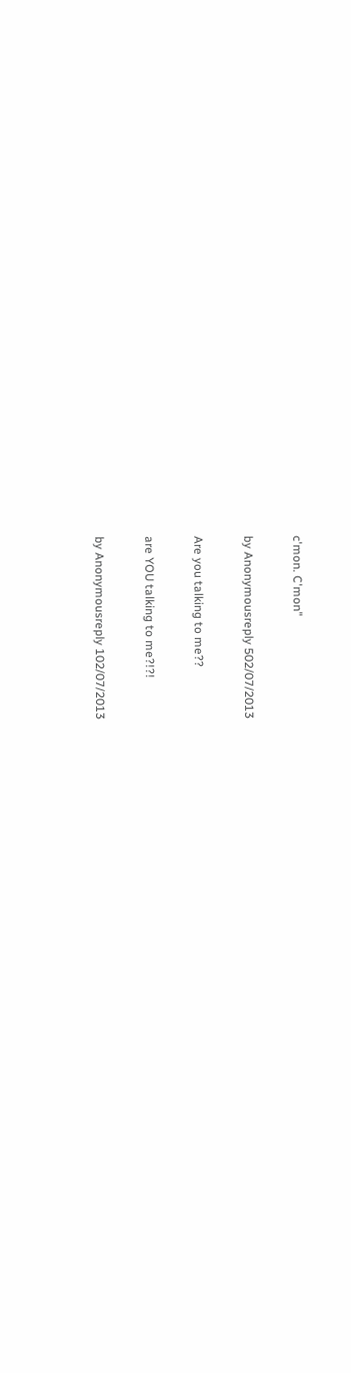c'mon. C'mon"

by Anonymousreply 502/07/2013

Are you talking to me??

are YOU talking to me?!?!

by Anonymousreply 102/07/2013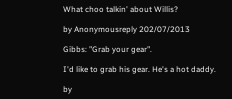What choo talkin' about Willis?

by Anonymousreply 202/07/2013

Gibbs: "Grab your gear".

I'd like to grab his gear. He's a hot daddy.

by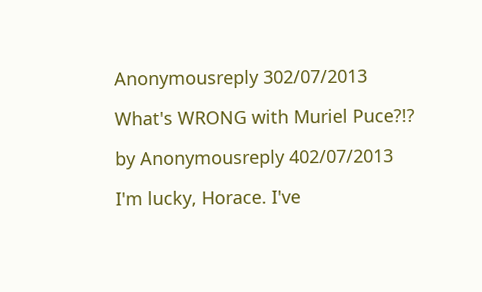Anonymousreply 302/07/2013

What's WRONG with Muriel Puce?!?

by Anonymousreply 402/07/2013

I'm lucky, Horace. I've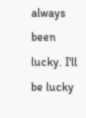always been lucky. I'll be lucky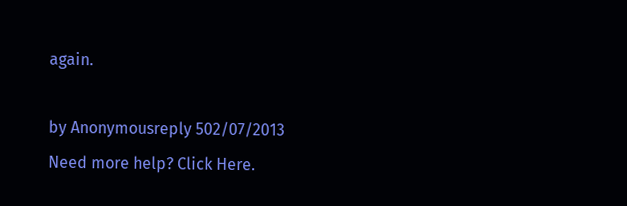again.

by Anonymousreply 502/07/2013
Need more help? Click Here.